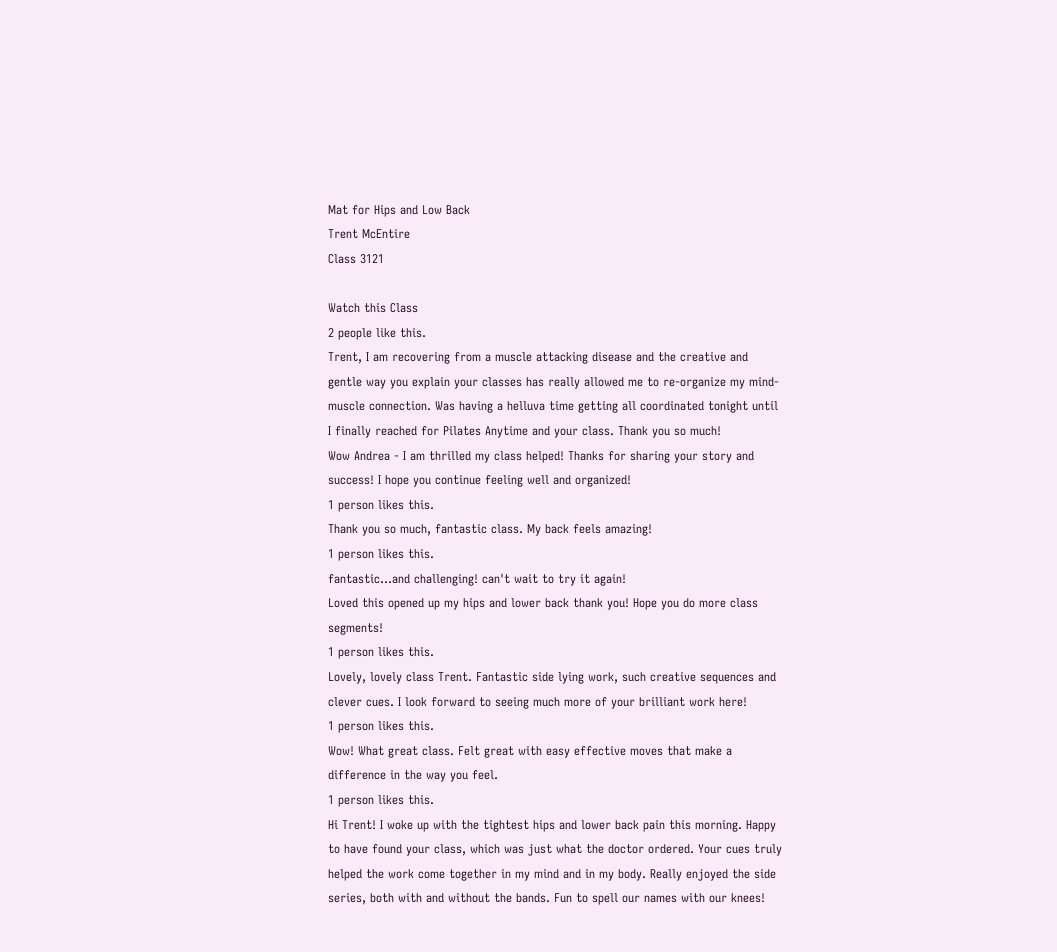Mat for Hips and Low Back
Trent McEntire
Class 3121

Watch this Class
2 people like this.
Trent, I am recovering from a muscle attacking disease and the creative and gentle way you explain your classes has really allowed me to re-organize my mind-muscle connection. Was having a helluva time getting all coordinated tonight until I finally reached for Pilates Anytime and your class. Thank you so much!
Wow Andrea - I am thrilled my class helped! Thanks for sharing your story and success! I hope you continue feeling well and organized!
1 person likes this.
Thank you so much, fantastic class. My back feels amazing!
1 person likes this.
fantastic...and challenging! can't wait to try it again!
Loved this opened up my hips and lower back thank you! Hope you do more class segments!
1 person likes this.
Lovely, lovely class Trent. Fantastic side lying work, such creative sequences and clever cues. I look forward to seeing much more of your brilliant work here!
1 person likes this.
Wow! What great class. Felt great with easy effective moves that make a difference in the way you feel.
1 person likes this.
Hi Trent! I woke up with the tightest hips and lower back pain this morning. Happy to have found your class, which was just what the doctor ordered. Your cues truly helped the work come together in my mind and in my body. Really enjoyed the side series, both with and without the bands. Fun to spell our names with our knees!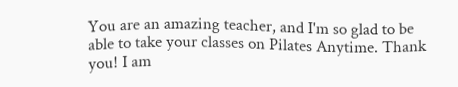You are an amazing teacher, and I'm so glad to be able to take your classes on Pilates Anytime. Thank you! I am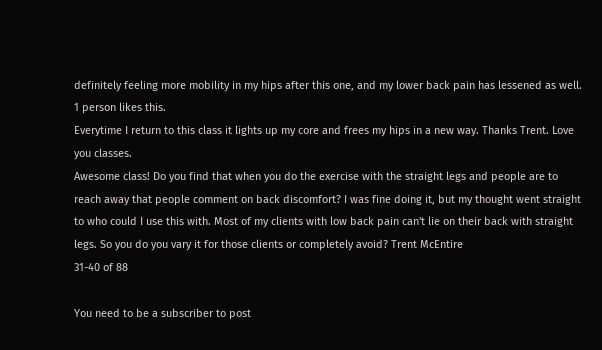definitely feeling more mobility in my hips after this one, and my lower back pain has lessened as well.
1 person likes this.
Everytime I return to this class it lights up my core and frees my hips in a new way. Thanks Trent. Love you classes.
Awesome class! Do you find that when you do the exercise with the straight legs and people are to reach away that people comment on back discomfort? I was fine doing it, but my thought went straight to who could I use this with. Most of my clients with low back pain can't lie on their back with straight legs. So you do you vary it for those clients or completely avoid? Trent McEntire
31-40 of 88

You need to be a subscriber to post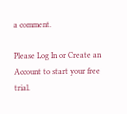a comment.

Please Log In or Create an Account to start your free trial.